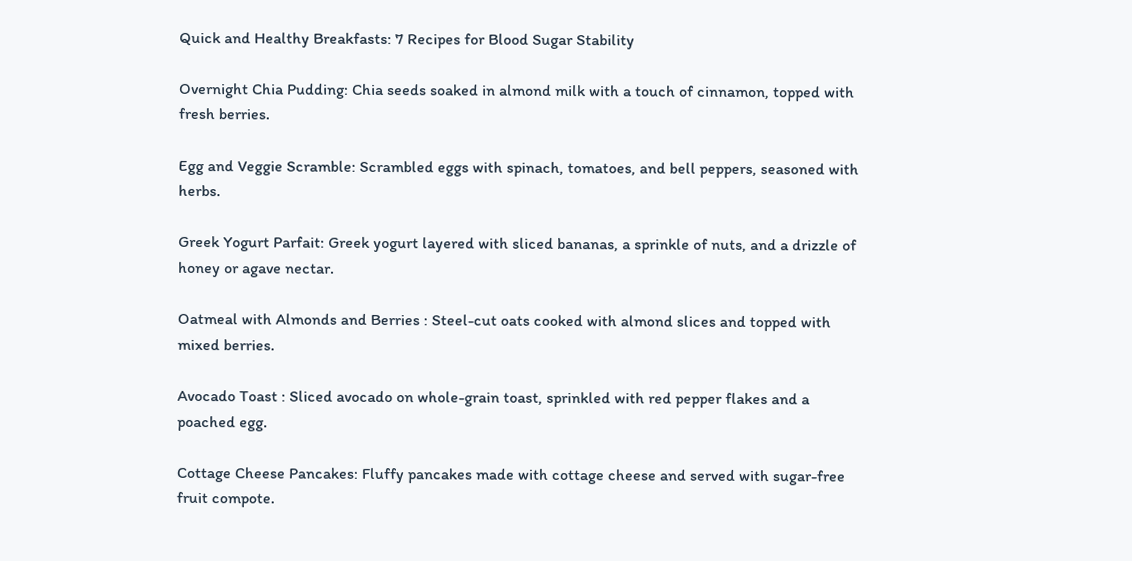Quick and Healthy Breakfasts: 7 Recipes for Blood Sugar Stability

Overnight Chia Pudding: Chia seeds soaked in almond milk with a touch of cinnamon, topped with fresh berries.

Egg and Veggie Scramble: Scrambled eggs with spinach, tomatoes, and bell peppers, seasoned with herbs.

Greek Yogurt Parfait: Greek yogurt layered with sliced bananas, a sprinkle of nuts, and a drizzle of honey or agave nectar.

Oatmeal with Almonds and Berries : Steel-cut oats cooked with almond slices and topped with mixed berries.

Avocado Toast : Sliced avocado on whole-grain toast, sprinkled with red pepper flakes and a poached egg.

Cottage Cheese Pancakes: Fluffy pancakes made with cottage cheese and served with sugar-free fruit compote.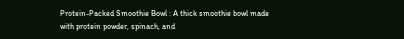Protein-Packed Smoothie Bowl : A thick smoothie bowl made with protein powder, spinach, and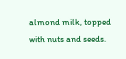almond milk, topped with nuts and seeds.